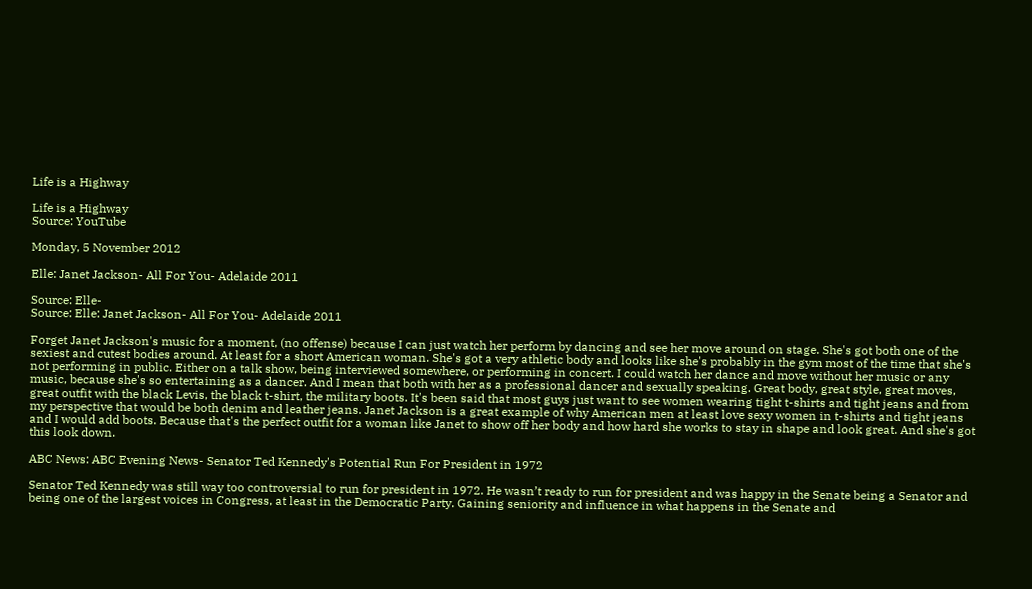Life is a Highway

Life is a Highway
Source: YouTube

Monday, 5 November 2012

Elle: Janet Jackson- All For You- Adelaide 2011

Source: Elle-
Source: Elle: Janet Jackson- All For You- Adelaide 2011

Forget Janet Jackson's music for a moment, (no offense) because I can just watch her perform by dancing and see her move around on stage. She's got both one of the sexiest and cutest bodies around. At least for a short American woman. She's got a very athletic body and looks like she's probably in the gym most of the time that she's not performing in public. Either on a talk show, being interviewed somewhere, or performing in concert. I could watch her dance and move without her music or any music, because she's so entertaining as a dancer. And I mean that both with her as a professional dancer and sexually speaking. Great body, great style, great moves, great outfit with the black Levis, the black t-shirt, the military boots. It's been said that most guys just want to see women wearing tight t-shirts and tight jeans and from my perspective that would be both denim and leather jeans. Janet Jackson is a great example of why American men at least love sexy women in t-shirts and tight jeans and I would add boots. Because that's the perfect outfit for a woman like Janet to show off her body and how hard she works to stay in shape and look great. And she's got this look down.

ABC News: ABC Evening News- Senator Ted Kennedy's Potential Run For President in 1972

Senator Ted Kennedy was still way too controversial to run for president in 1972. He wasn’t ready to run for president and was happy in the Senate being a Senator and being one of the largest voices in Congress, at least in the Democratic Party. Gaining seniority and influence in what happens in the Senate and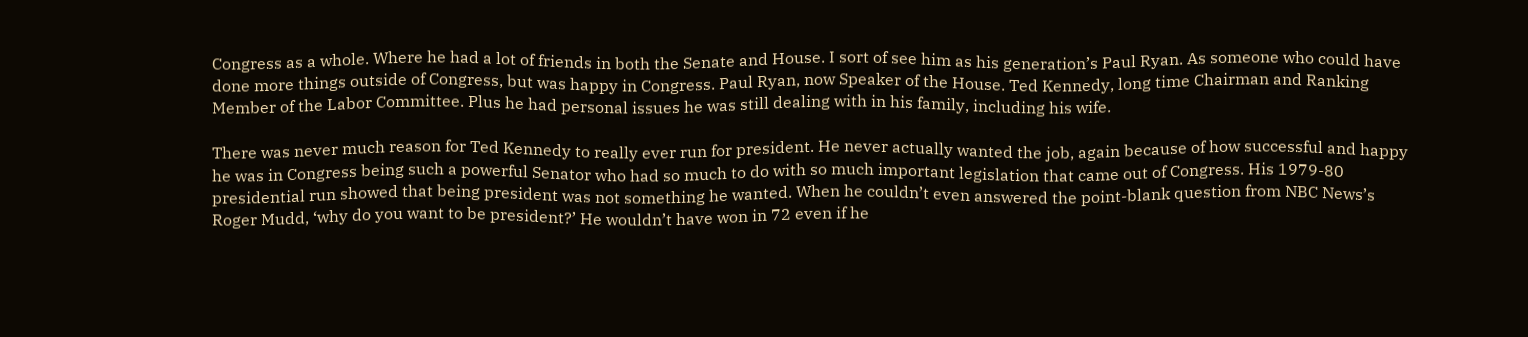Congress as a whole. Where he had a lot of friends in both the Senate and House. I sort of see him as his generation’s Paul Ryan. As someone who could have done more things outside of Congress, but was happy in Congress. Paul Ryan, now Speaker of the House. Ted Kennedy, long time Chairman and Ranking Member of the Labor Committee. Plus he had personal issues he was still dealing with in his family, including his wife.

There was never much reason for Ted Kennedy to really ever run for president. He never actually wanted the job, again because of how successful and happy he was in Congress being such a powerful Senator who had so much to do with so much important legislation that came out of Congress. His 1979-80 presidential run showed that being president was not something he wanted. When he couldn’t even answered the point-blank question from NBC News’s Roger Mudd, ‘why do you want to be president?’ He wouldn’t have won in 72 even if he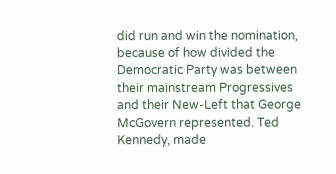did run and win the nomination, because of how divided the Democratic Party was between their mainstream Progressives and their New-Left that George McGovern represented. Ted Kennedy, made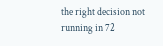the right decision not running in 72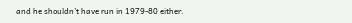and he shouldn’t have run in 1979-80 either.